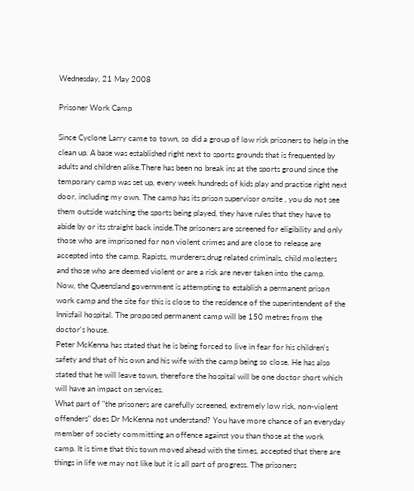Wednesday, 21 May 2008

Prisoner Work Camp

Since Cyclone Larry came to town, so did a group of low risk prisoners to help in the clean up. A base was established right next to sports grounds that is frequented by adults and children alike.There has been no break ins at the sports ground since the temporary camp was set up, every week hundreds of kids play and practise right next door, including my own. The camp has its prison supervisor onsite , you do not see them outside watching the sports being played, they have rules that they have to abide by or its straight back inside.The prisoners are screened for eligibility and only those who are imprisoned for non violent crimes and are close to release are accepted into the camp. Rapists, murderers,drug related criminals, child molesters and those who are deemed violent or are a risk are never taken into the camp.
Now, the Queensland government is attempting to establish a permanent prison work camp and the site for this is close to the residence of the superintendent of the Innisfail hospital. The proposed permanent camp will be 150 metres from the doctor's house.
Peter McKenna has stated that he is being forced to live in fear for his children's safety and that of his own and his wife with the camp being so close. He has also stated that he will leave town, therefore the hospital will be one doctor short which will have an impact on services.
What part of "the prisoners are carefully screened, extremely low risk, non-violent offenders" does Dr McKenna not understand? You have more chance of an everyday member of society committing an offence against you than those at the work camp. It is time that this town moved ahead with the times, accepted that there are things in life we may not like but it is all part of progress. The prisoners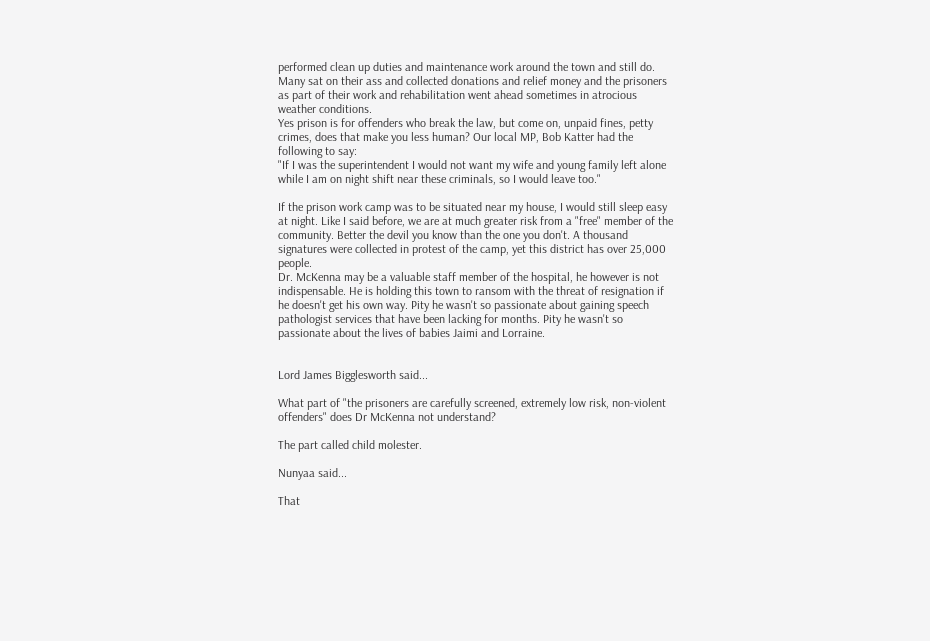performed clean up duties and maintenance work around the town and still do. Many sat on their ass and collected donations and relief money and the prisoners as part of their work and rehabilitation went ahead sometimes in atrocious weather conditions.
Yes prison is for offenders who break the law, but come on, unpaid fines, petty crimes, does that make you less human? Our local MP, Bob Katter had the following to say:
"If I was the superintendent I would not want my wife and young family left alone while I am on night shift near these criminals, so I would leave too."

If the prison work camp was to be situated near my house, I would still sleep easy at night. Like I said before, we are at much greater risk from a "free" member of the community. Better the devil you know than the one you don't. A thousand signatures were collected in protest of the camp, yet this district has over 25,000 people.
Dr. McKenna may be a valuable staff member of the hospital, he however is not indispensable. He is holding this town to ransom with the threat of resignation if he doesn't get his own way. Pity he wasn't so passionate about gaining speech pathologist services that have been lacking for months. Pity he wasn't so passionate about the lives of babies Jaimi and Lorraine.


Lord James Bigglesworth said...

What part of "the prisoners are carefully screened, extremely low risk, non-violent offenders" does Dr McKenna not understand?

The part called child molester.

Nunyaa said...

That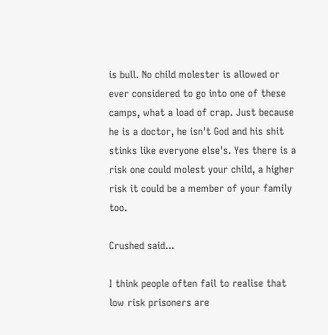is bull. No child molester is allowed or ever considered to go into one of these camps, what a load of crap. Just because he is a doctor, he isn't God and his shit stinks like everyone else's. Yes there is a risk one could molest your child, a higher risk it could be a member of your family too.

Crushed said...

I think people often fail to realise that low risk prisoners are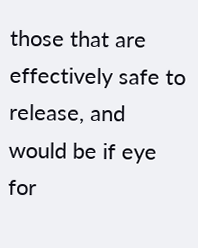those that are effectively safe to release, and would be if eye for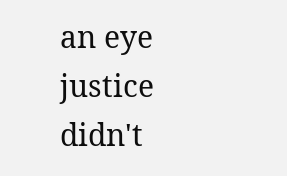an eye justice didn't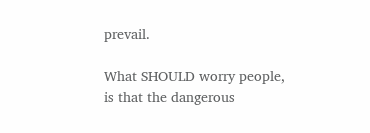prevail.

What SHOULD worry people, is that the dangerous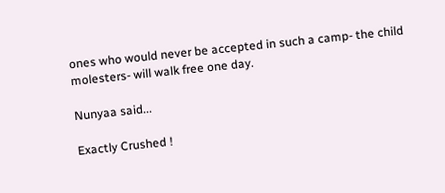ones who would never be accepted in such a camp- the child molesters- will walk free one day.

Nunyaa said...

Exactly Crushed !